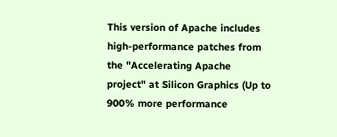This version of Apache includes high-performance patches from the "Accelerating Apache project" at Silicon Graphics (Up to 900% more performance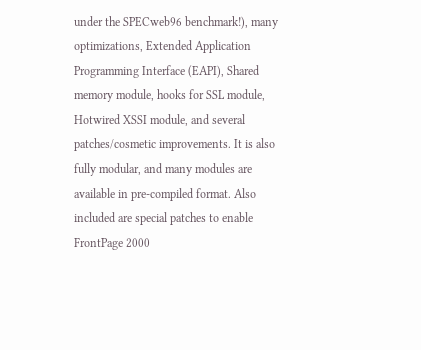under the SPECweb96 benchmark!), many optimizations, Extended Application Programming Interface (EAPI), Shared memory module, hooks for SSL module, Hotwired XSSI module, and several patches/cosmetic improvements. It is also fully modular, and many modules are available in pre-compiled format. Also included are special patches to enable FrontPage 2000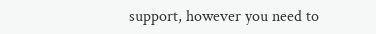support, however you need to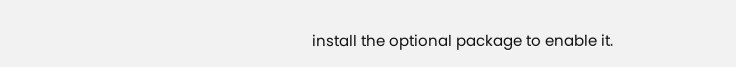install the optional package to enable it.